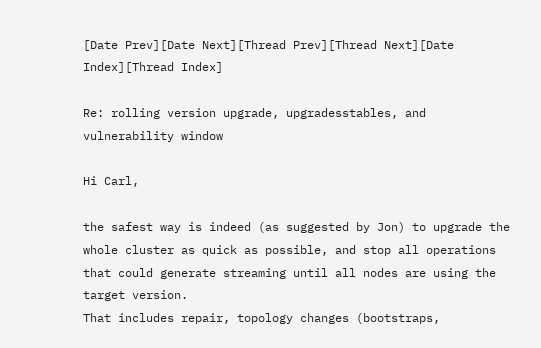[Date Prev][Date Next][Thread Prev][Thread Next][Date Index][Thread Index]

Re: rolling version upgrade, upgradesstables, and vulnerability window

Hi Carl,

the safest way is indeed (as suggested by Jon) to upgrade the whole cluster as quick as possible, and stop all operations that could generate streaming until all nodes are using the target version.
That includes repair, topology changes (bootstraps,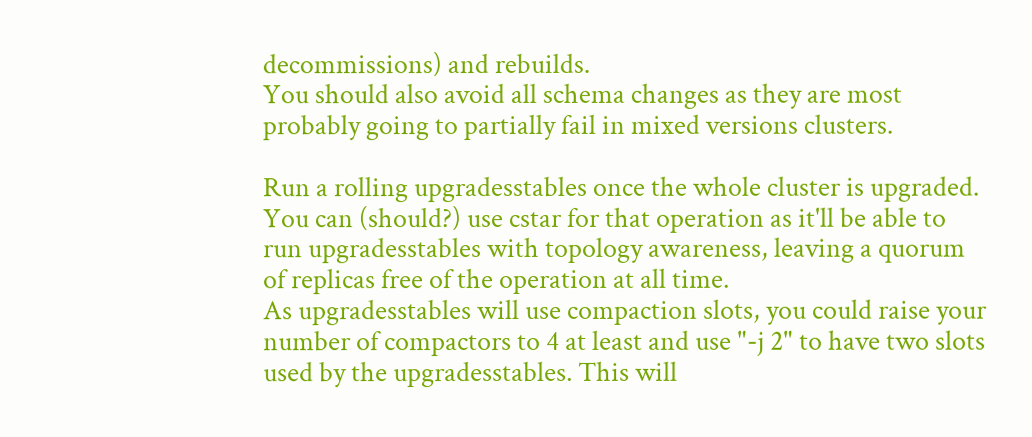decommissions) and rebuilds.
You should also avoid all schema changes as they are most probably going to partially fail in mixed versions clusters.

Run a rolling upgradesstables once the whole cluster is upgraded. You can (should?) use cstar for that operation as it'll be able to run upgradesstables with topology awareness, leaving a quorum of replicas free of the operation at all time.
As upgradesstables will use compaction slots, you could raise your number of compactors to 4 at least and use "-j 2" to have two slots used by the upgradesstables. This will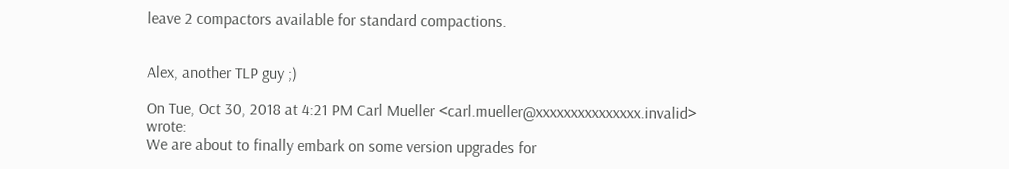leave 2 compactors available for standard compactions.


Alex, another TLP guy ;)

On Tue, Oct 30, 2018 at 4:21 PM Carl Mueller <carl.mueller@xxxxxxxxxxxxxxx.invalid> wrote:
We are about to finally embark on some version upgrades for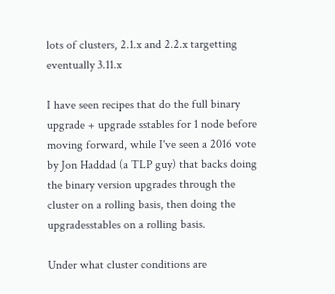lots of clusters, 2.1.x and 2.2.x targetting eventually 3.11.x

I have seen recipes that do the full binary upgrade + upgrade sstables for 1 node before moving forward, while I've seen a 2016 vote by Jon Haddad (a TLP guy) that backs doing the binary version upgrades through the cluster on a rolling basis, then doing the upgradesstables on a rolling basis.

Under what cluster conditions are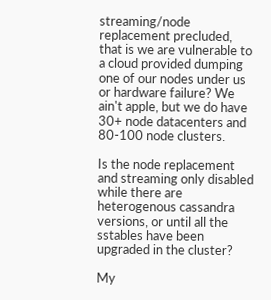streaming/node replacement precluded, that is we are vulnerable to a cloud provided dumping one of our nodes under us or hardware failure? We ain't apple, but we do have 30+ node datacenters and 80-100 node clusters.

Is the node replacement and streaming only disabled while there are heterogenous cassandra versions, or until all the sstables have been upgraded in the cluster?

My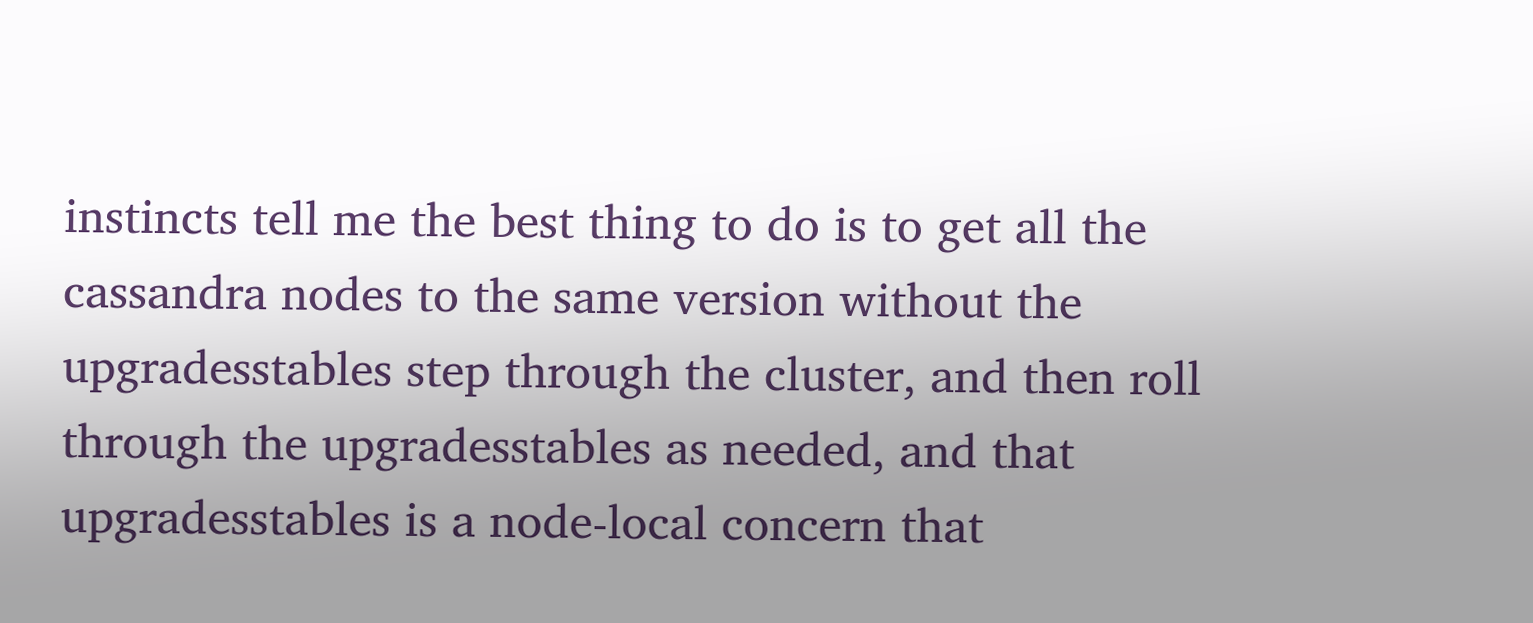instincts tell me the best thing to do is to get all the cassandra nodes to the same version without the upgradesstables step through the cluster, and then roll through the upgradesstables as needed, and that upgradesstables is a node-local concern that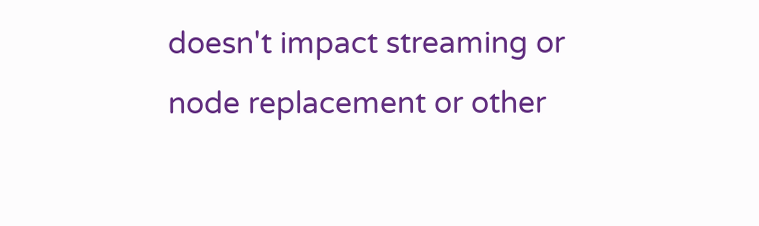doesn't impact streaming or node replacement or other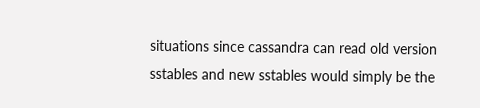situations since cassandra can read old version sstables and new sstables would simply be the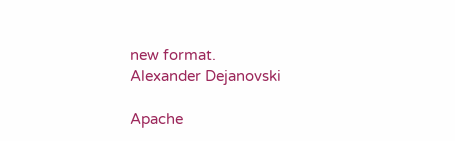new format.
Alexander Dejanovski

Apache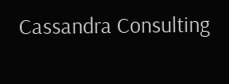Cassandra Consulting